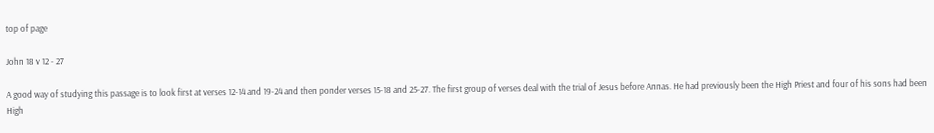top of page

John 18 v 12 - 27

A good way of studying this passage is to look first at verses 12-14 and 19-24 and then ponder verses 15-18 and 25-27. The first group of verses deal with the trial of Jesus before Annas. He had previously been the High Priest and four of his sons had been High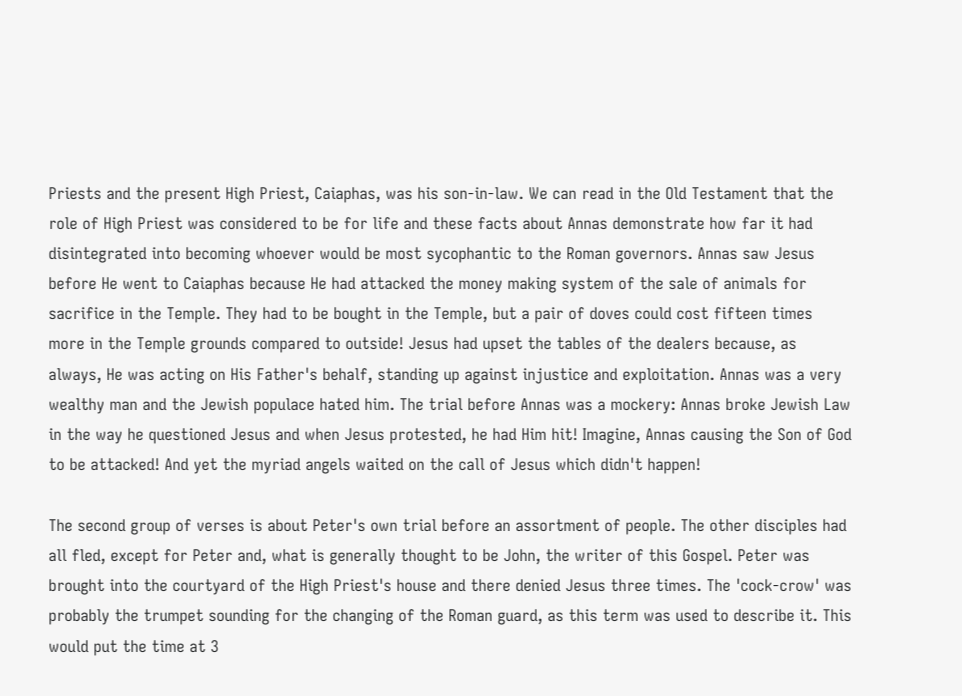Priests and the present High Priest, Caiaphas, was his son-in-law. We can read in the Old Testament that the role of High Priest was considered to be for life and these facts about Annas demonstrate how far it had disintegrated into becoming whoever would be most sycophantic to the Roman governors. Annas saw Jesus before He went to Caiaphas because He had attacked the money making system of the sale of animals for sacrifice in the Temple. They had to be bought in the Temple, but a pair of doves could cost fifteen times more in the Temple grounds compared to outside! Jesus had upset the tables of the dealers because, as always, He was acting on His Father's behalf, standing up against injustice and exploitation. Annas was a very wealthy man and the Jewish populace hated him. The trial before Annas was a mockery: Annas broke Jewish Law in the way he questioned Jesus and when Jesus protested, he had Him hit! Imagine, Annas causing the Son of God to be attacked! And yet the myriad angels waited on the call of Jesus which didn't happen!

The second group of verses is about Peter's own trial before an assortment of people. The other disciples had all fled, except for Peter and, what is generally thought to be John, the writer of this Gospel. Peter was brought into the courtyard of the High Priest's house and there denied Jesus three times. The 'cock-crow' was probably the trumpet sounding for the changing of the Roman guard, as this term was used to describe it. This would put the time at 3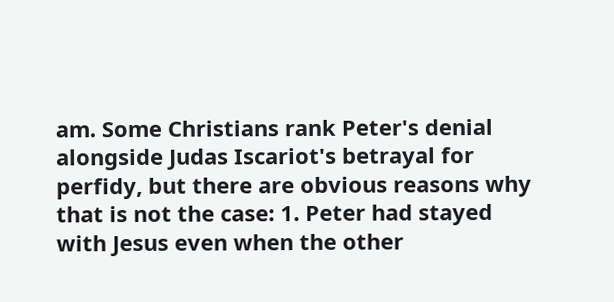am. Some Christians rank Peter's denial alongside Judas Iscariot's betrayal for perfidy, but there are obvious reasons why that is not the case: 1. Peter had stayed with Jesus even when the other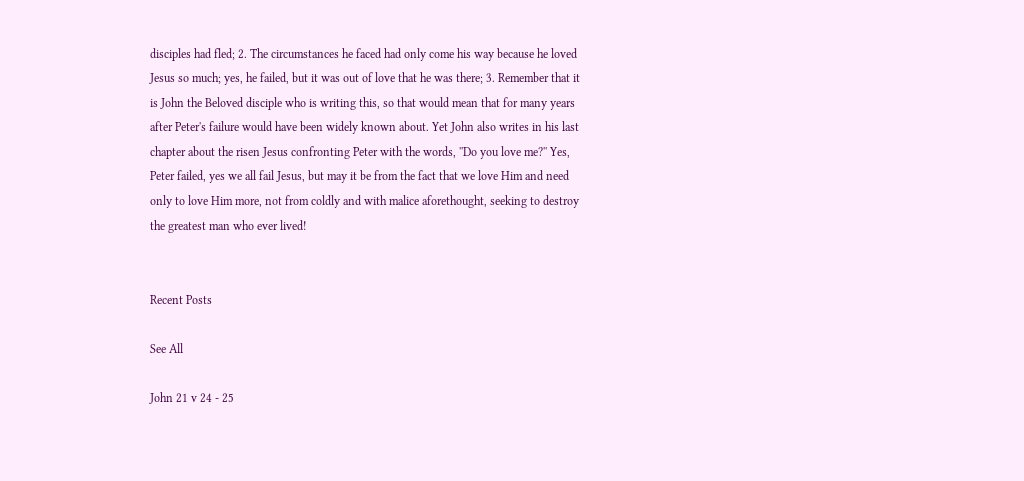disciples had fled; 2. The circumstances he faced had only come his way because he loved Jesus so much; yes, he failed, but it was out of love that he was there; 3. Remember that it is John the Beloved disciple who is writing this, so that would mean that for many years after Peter's failure would have been widely known about. Yet John also writes in his last chapter about the risen Jesus confronting Peter with the words, ''Do you love me?'' Yes, Peter failed, yes we all fail Jesus, but may it be from the fact that we love Him and need only to love Him more, not from coldly and with malice aforethought, seeking to destroy the greatest man who ever lived!


Recent Posts

See All

John 21 v 24 - 25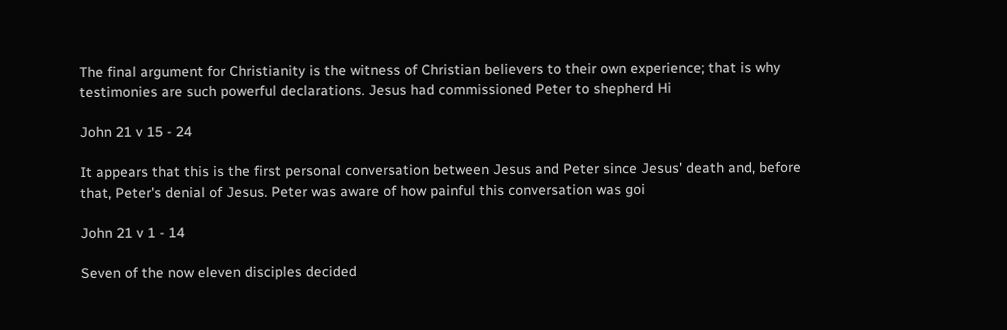The final argument for Christianity is the witness of Christian believers to their own experience; that is why testimonies are such powerful declarations. Jesus had commissioned Peter to shepherd Hi

John 21 v 15 - 24

It appears that this is the first personal conversation between Jesus and Peter since Jesus' death and, before that, Peter's denial of Jesus. Peter was aware of how painful this conversation was goi

John 21 v 1 - 14

Seven of the now eleven disciples decided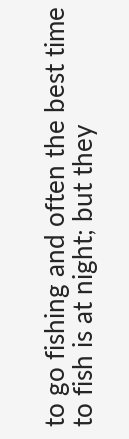to go fishing and often the best time to fish is at night; but they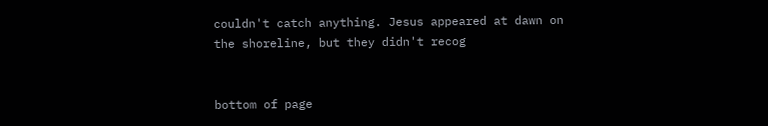couldn't catch anything. Jesus appeared at dawn on the shoreline, but they didn't recog


bottom of page